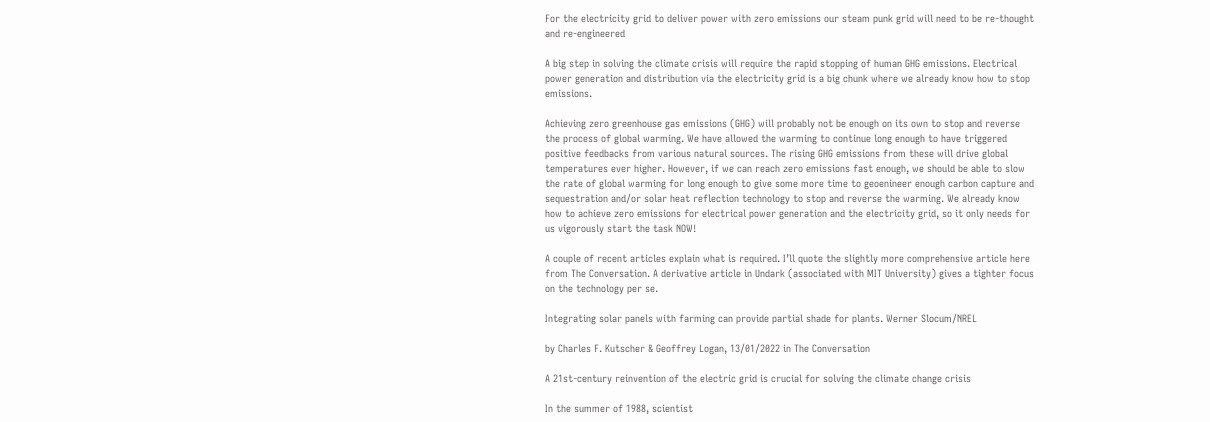For the electricity grid to deliver power with zero emissions our steam punk grid will need to be re-thought and re-engineered

A big step in solving the climate crisis will require the rapid stopping of human GHG emissions. Electrical power generation and distribution via the electricity grid is a big chunk where we already know how to stop emissions.

Achieving zero greenhouse gas emissions (GHG) will probably not be enough on its own to stop and reverse the process of global warming. We have allowed the warming to continue long enough to have triggered positive feedbacks from various natural sources. The rising GHG emissions from these will drive global temperatures ever higher. However, if we can reach zero emissions fast enough, we should be able to slow the rate of global warming for long enough to give some more time to geoenineer enough carbon capture and sequestration and/or solar heat reflection technology to stop and reverse the warming. We already know how to achieve zero emissions for electrical power generation and the electricity grid, so it only needs for us vigorously start the task NOW!

A couple of recent articles explain what is required. I’ll quote the slightly more comprehensive article here from The Conversation. A derivative article in Undark (associated with MIT University) gives a tighter focus on the technology per se.

Integrating solar panels with farming can provide partial shade for plants. Werner Slocum/NREL

by Charles F. Kutscher & Geoffrey Logan, 13/01/2022 in The Conversation

A 21st-century reinvention of the electric grid is crucial for solving the climate change crisis

In the summer of 1988, scientist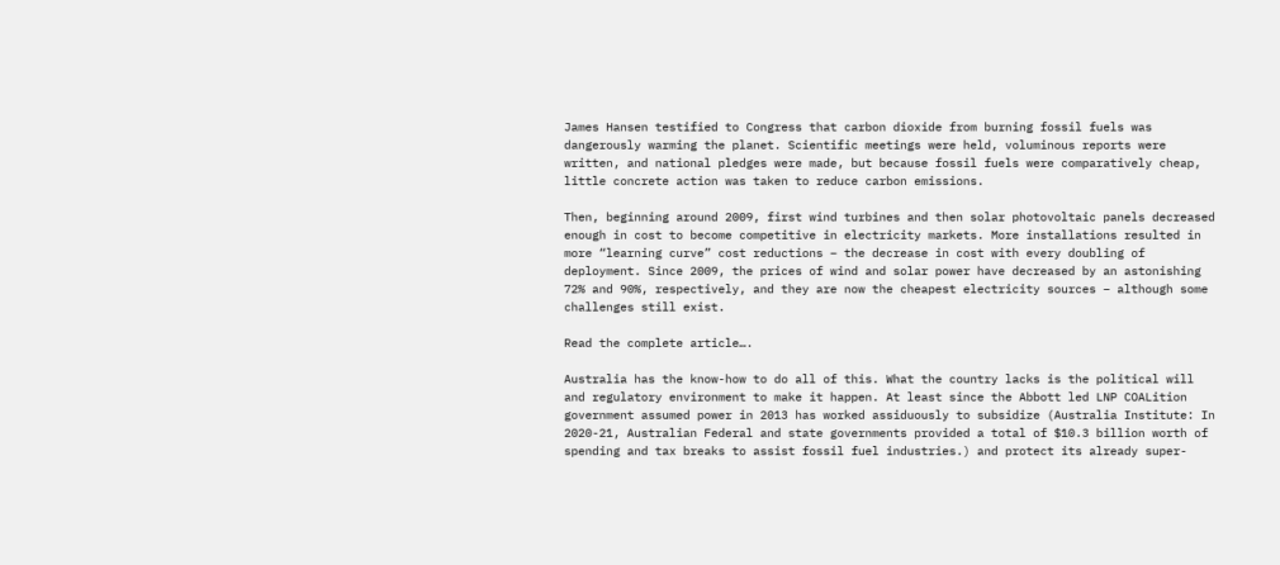James Hansen testified to Congress that carbon dioxide from burning fossil fuels was dangerously warming the planet. Scientific meetings were held, voluminous reports were written, and national pledges were made, but because fossil fuels were comparatively cheap, little concrete action was taken to reduce carbon emissions.

Then, beginning around 2009, first wind turbines and then solar photovoltaic panels decreased enough in cost to become competitive in electricity markets. More installations resulted in more “learning curve” cost reductions – the decrease in cost with every doubling of deployment. Since 2009, the prices of wind and solar power have decreased by an astonishing 72% and 90%, respectively, and they are now the cheapest electricity sources – although some challenges still exist.

Read the complete article….

Australia has the know-how to do all of this. What the country lacks is the political will and regulatory environment to make it happen. At least since the Abbott led LNP COALition government assumed power in 2013 has worked assiduously to subsidize (Australia Institute: In 2020-21, Australian Federal and state governments provided a total of $10.3 billion worth of spending and tax breaks to assist fossil fuel industries.) and protect its already super-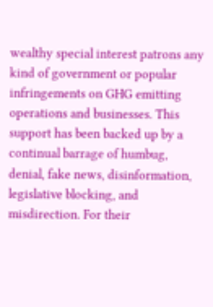wealthy special interest patrons any kind of government or popular infringements on GHG emitting operations and businesses. This support has been backed up by a continual barrage of humbug, denial, fake news, disinformation, legislative blocking, and misdirection. For their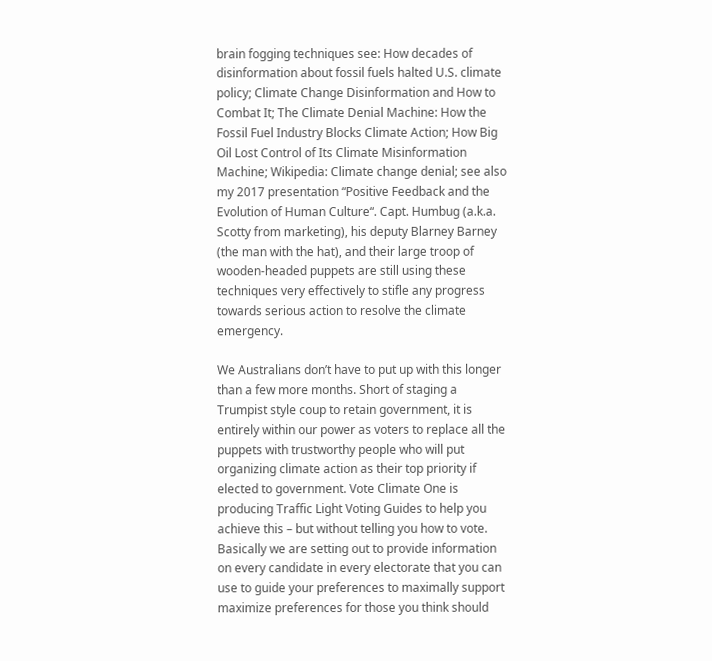brain fogging techniques see: How decades of disinformation about fossil fuels halted U.S. climate policy; Climate Change Disinformation and How to Combat It; The Climate Denial Machine: How the Fossil Fuel Industry Blocks Climate Action; How Big Oil Lost Control of Its Climate Misinformation Machine; Wikipedia: Climate change denial; see also my 2017 presentation “Positive Feedback and the Evolution of Human Culture“. Capt. Humbug (a.k.a. Scotty from marketing), his deputy Blarney Barney (the man with the hat), and their large troop of wooden-headed puppets are still using these techniques very effectively to stifle any progress towards serious action to resolve the climate emergency.

We Australians don’t have to put up with this longer than a few more months. Short of staging a Trumpist style coup to retain government, it is entirely within our power as voters to replace all the puppets with trustworthy people who will put organizing climate action as their top priority if elected to government. Vote Climate One is producing Traffic Light Voting Guides to help you achieve this – but without telling you how to vote. Basically we are setting out to provide information on every candidate in every electorate that you can use to guide your preferences to maximally support maximize preferences for those you think should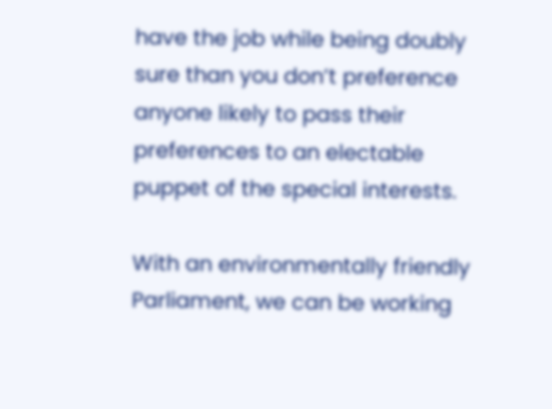have the job while being doubly sure than you don’t preference anyone likely to pass their preferences to an electable puppet of the special interests.

With an environmentally friendly Parliament, we can be working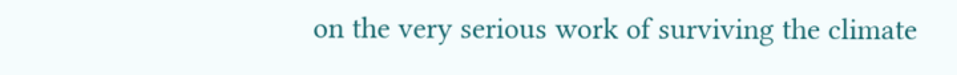on the very serious work of surviving the climate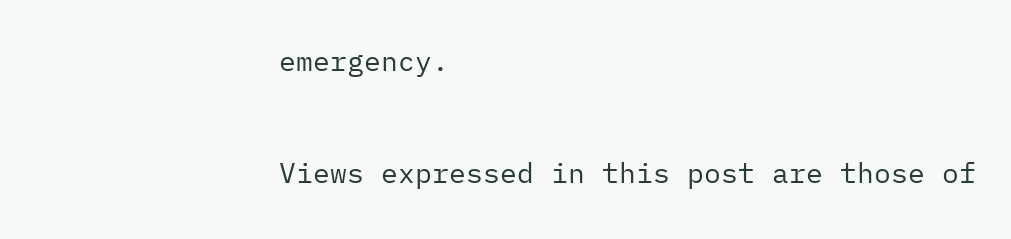emergency.

Views expressed in this post are those of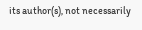its author(s), not necessarily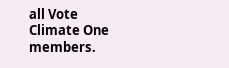all Vote Climate One members.